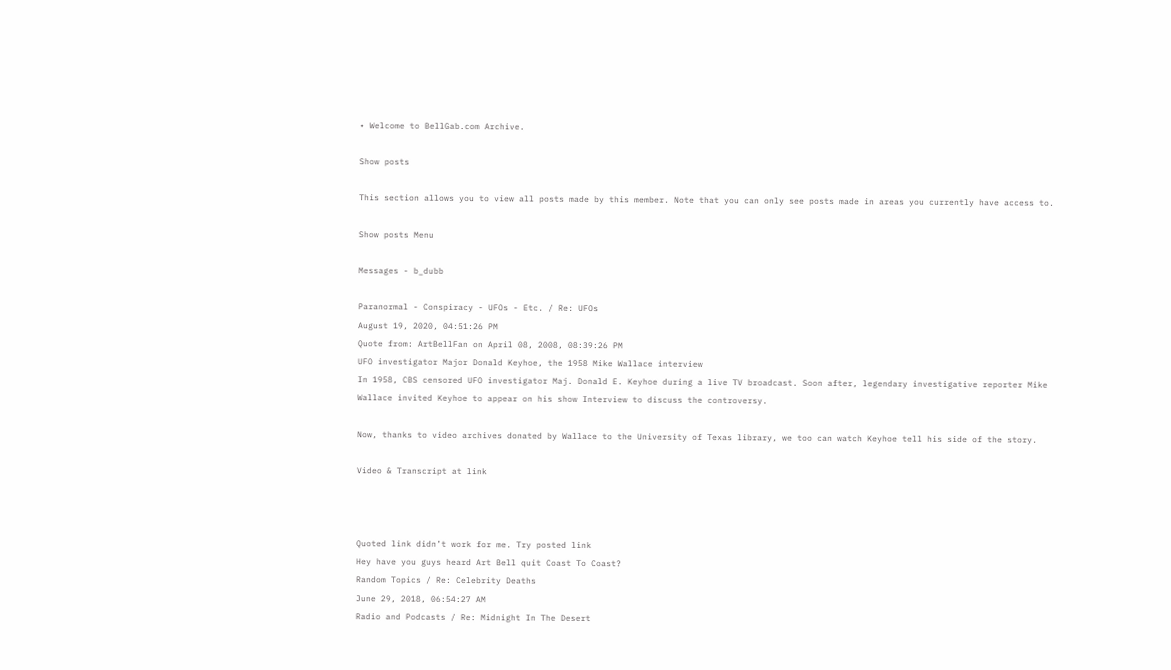• Welcome to BellGab.com Archive.

Show posts

This section allows you to view all posts made by this member. Note that you can only see posts made in areas you currently have access to.

Show posts Menu

Messages - b_dubb

Paranormal - Conspiracy - UFOs - Etc. / Re: UFOs
August 19, 2020, 04:51:26 PM
Quote from: ArtBellFan on April 08, 2008, 08:39:26 PM
UFO investigator Major Donald Keyhoe, the 1958 Mike Wallace interview
In 1958, CBS censored UFO investigator Maj. Donald E. Keyhoe during a live TV broadcast. Soon after, legendary investigative reporter Mike Wallace invited Keyhoe to appear on his show Interview to discuss the controversy.

Now, thanks to video archives donated by Wallace to the University of Texas library, we too can watch Keyhoe tell his side of the story.

Video & Transcript at link



Quoted link didn’t work for me. Try posted link
Hey have you guys heard Art Bell quit Coast To Coast?
Random Topics / Re: Celebrity Deaths
June 29, 2018, 06:54:27 AM
Radio and Podcasts / Re: Midnight In The Desert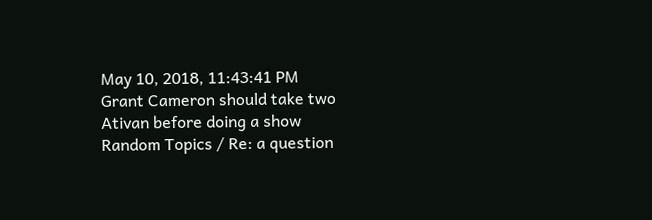May 10, 2018, 11:43:41 PM
Grant Cameron should take two Ativan before doing a show
Random Topics / Re: a question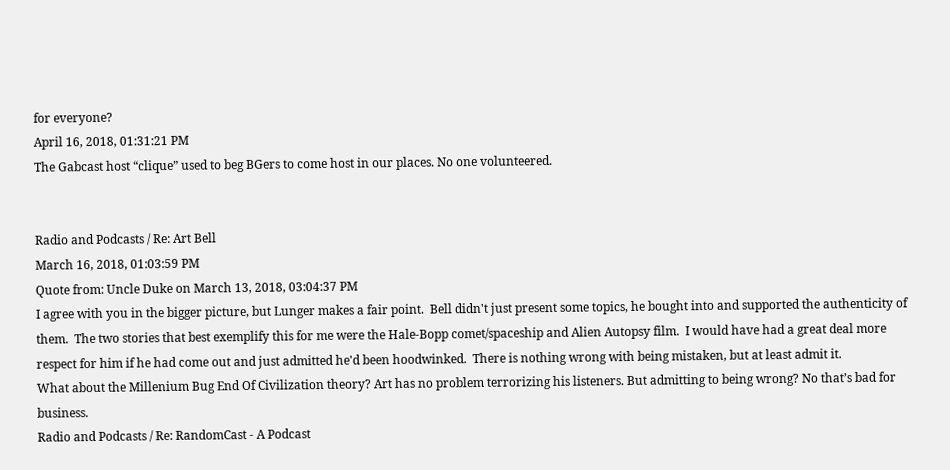for everyone?
April 16, 2018, 01:31:21 PM
The Gabcast host “clique” used to beg BGers to come host in our places. No one volunteered.


Radio and Podcasts / Re: Art Bell
March 16, 2018, 01:03:59 PM
Quote from: Uncle Duke on March 13, 2018, 03:04:37 PM
I agree with you in the bigger picture, but Lunger makes a fair point.  Bell didn't just present some topics, he bought into and supported the authenticity of them.  The two stories that best exemplify this for me were the Hale-Bopp comet/spaceship and Alien Autopsy film.  I would have had a great deal more respect for him if he had come out and just admitted he'd been hoodwinked.  There is nothing wrong with being mistaken, but at least admit it.
What about the Millenium Bug End Of Civilization theory? Art has no problem terrorizing his listeners. But admitting to being wrong? No that’s bad for business.
Radio and Podcasts / Re: RandomCast - A Podcast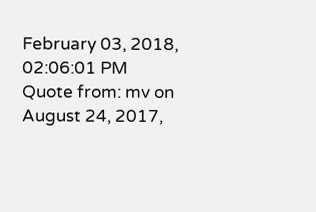February 03, 2018, 02:06:01 PM
Quote from: mv on August 24, 2017,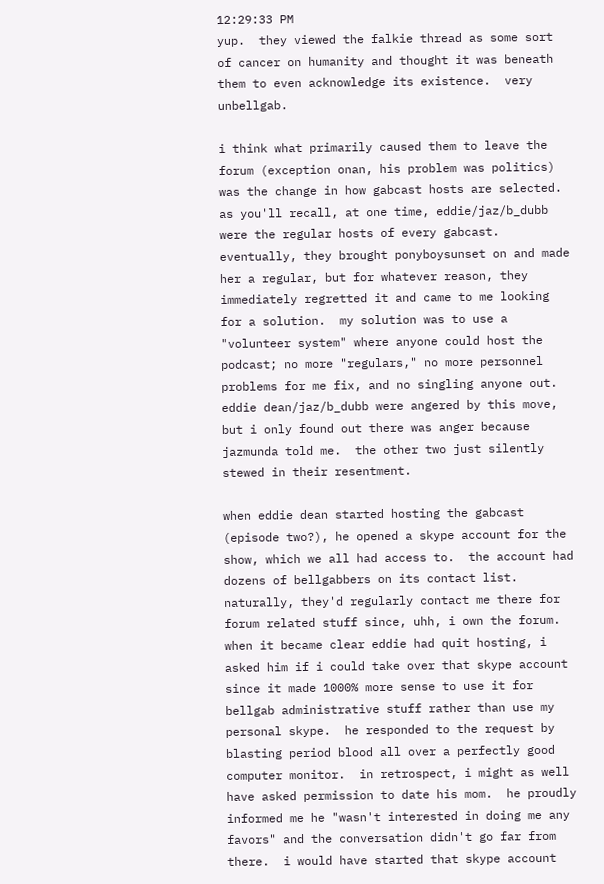12:29:33 PM
yup.  they viewed the falkie thread as some sort of cancer on humanity and thought it was beneath them to even acknowledge its existence.  very unbellgab.

i think what primarily caused them to leave the forum (exception onan, his problem was politics) was the change in how gabcast hosts are selected.  as you'll recall, at one time, eddie/jaz/b_dubb were the regular hosts of every gabcast.  eventually, they brought ponyboysunset on and made her a regular, but for whatever reason, they immediately regretted it and came to me looking for a solution.  my solution was to use a "volunteer system" where anyone could host the podcast; no more "regulars," no more personnel problems for me fix, and no singling anyone out.  eddie dean/jaz/b_dubb were angered by this move, but i only found out there was anger because jazmunda told me.  the other two just silently stewed in their resentment.

when eddie dean started hosting the gabcast (episode two?), he opened a skype account for the show, which we all had access to.  the account had dozens of bellgabbers on its contact list.  naturally, they'd regularly contact me there for forum related stuff since, uhh, i own the forum.  when it became clear eddie had quit hosting, i asked him if i could take over that skype account since it made 1000% more sense to use it for bellgab administrative stuff rather than use my personal skype.  he responded to the request by blasting period blood all over a perfectly good computer monitor.  in retrospect, i might as well have asked permission to date his mom.  he proudly informed me he "wasn't interested in doing me any favors" and the conversation didn't go far from there.  i would have started that skype account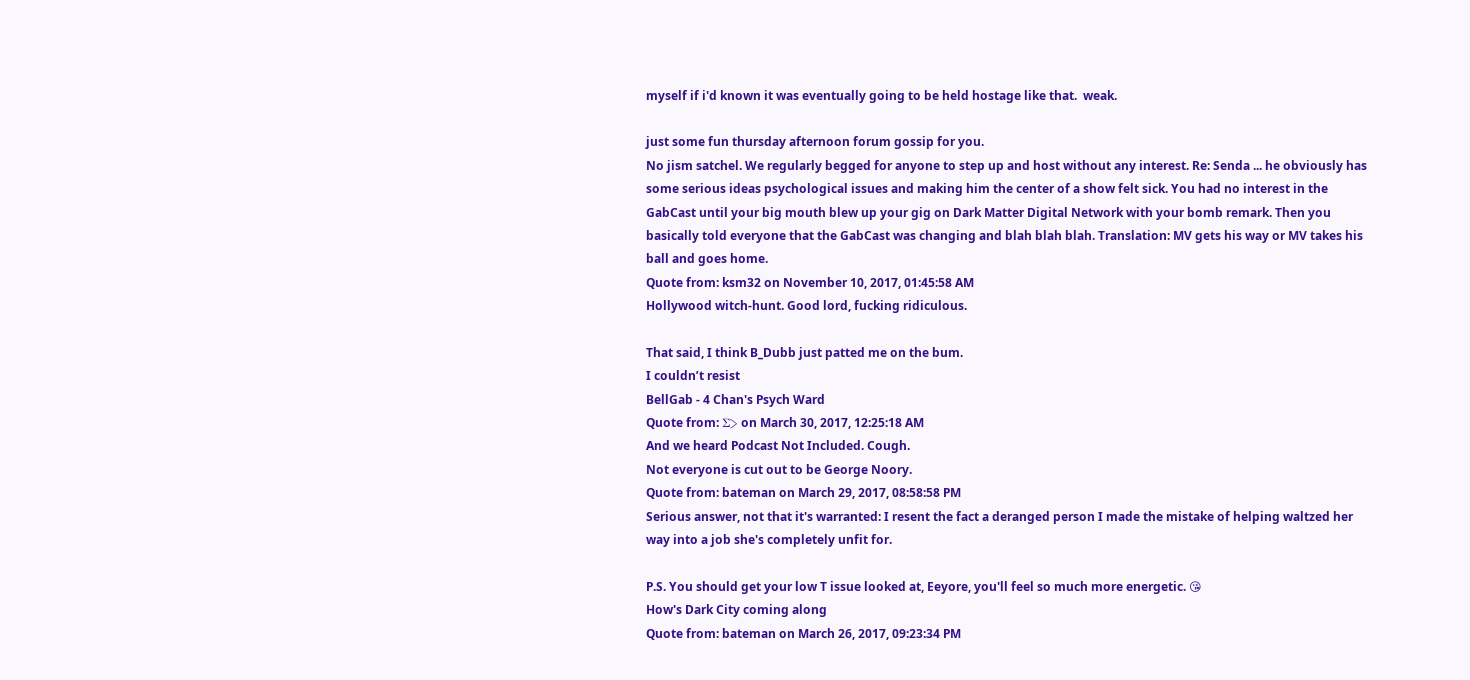myself if i'd known it was eventually going to be held hostage like that.  weak.

just some fun thursday afternoon forum gossip for you.
No jism satchel. We regularly begged for anyone to step up and host without any interest. Re: Senda ... he obviously has some serious ideas psychological issues and making him the center of a show felt sick. You had no interest in the GabCast until your big mouth blew up your gig on Dark Matter Digital Network with your bomb remark. Then you basically told everyone that the GabCast was changing and blah blah blah. Translation: MV gets his way or MV takes his ball and goes home.
Quote from: ksm32 on November 10, 2017, 01:45:58 AM
Hollywood witch-hunt. Good lord, fucking ridiculous.

That said, I think B_Dubb just patted me on the bum.
I couldn’t resist
BellGab - 4 Chan's Psych Ward
Quote from: Σ> on March 30, 2017, 12:25:18 AM
And we heard Podcast Not Included. Cough.
Not everyone is cut out to be George Noory.
Quote from: bateman on March 29, 2017, 08:58:58 PM
Serious answer, not that it's warranted: I resent the fact a deranged person I made the mistake of helping waltzed her way into a job she's completely unfit for.

P.S. You should get your low T issue looked at, Eeyore, you'll feel so much more energetic. 😘
How's Dark City coming along
Quote from: bateman on March 26, 2017, 09:23:34 PM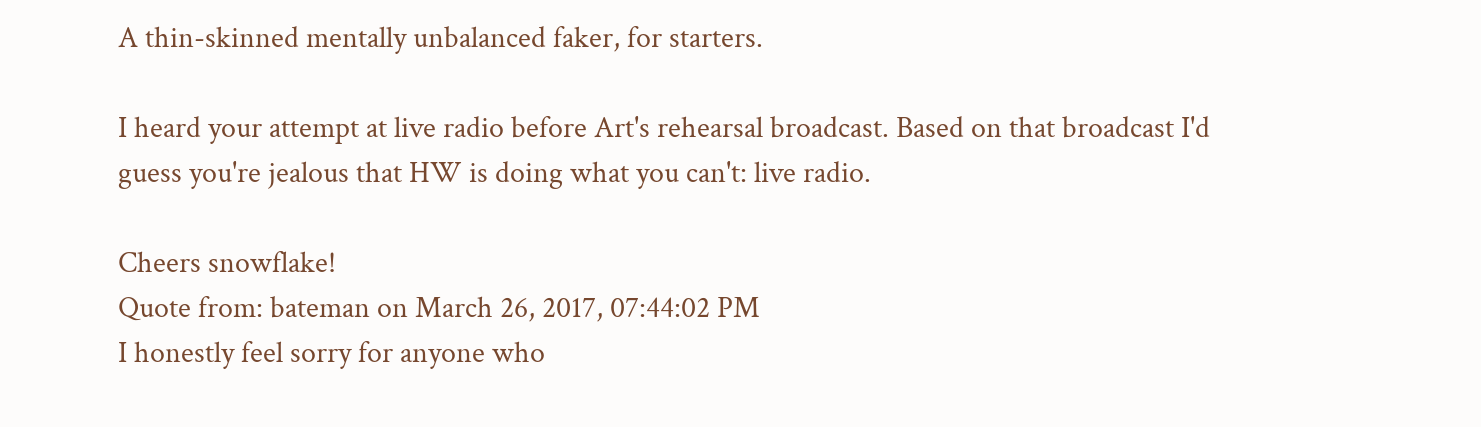A thin-skinned mentally unbalanced faker, for starters.

I heard your attempt at live radio before Art's rehearsal broadcast. Based on that broadcast I'd guess you're jealous that HW is doing what you can't: live radio.

Cheers snowflake!
Quote from: bateman on March 26, 2017, 07:44:02 PM
I honestly feel sorry for anyone who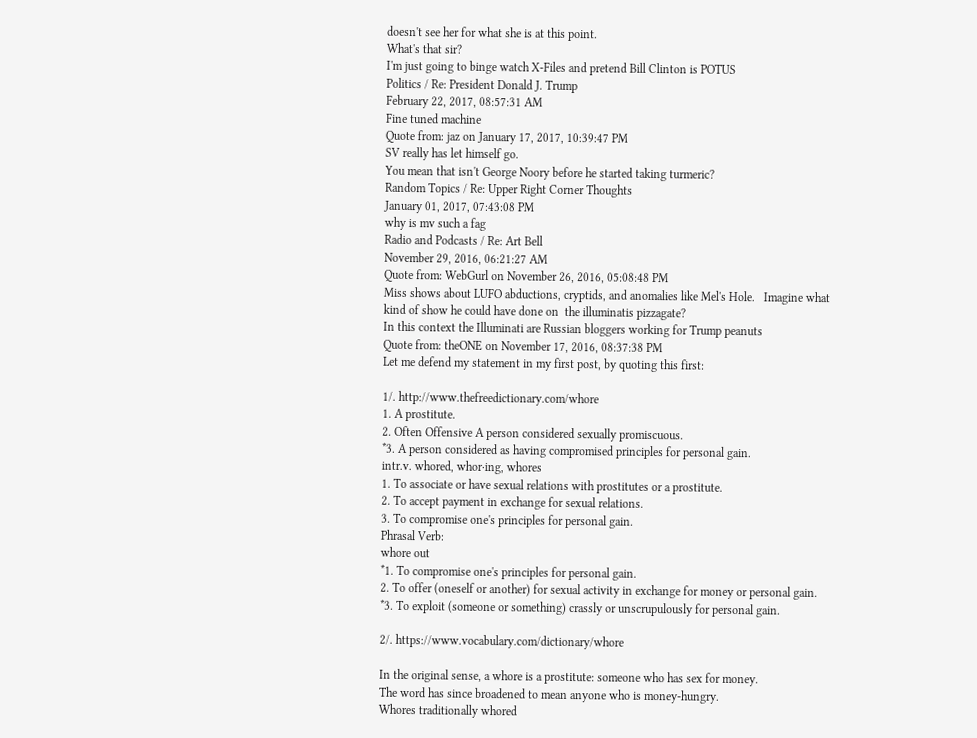doesn't see her for what she is at this point.
What's that sir?
I'm just going to binge watch X-Files and pretend Bill Clinton is POTUS
Politics / Re: President Donald J. Trump
February 22, 2017, 08:57:31 AM
Fine tuned machine
Quote from: jaz on January 17, 2017, 10:39:47 PM
SV really has let himself go.
You mean that isn't George Noory before he started taking turmeric?
Random Topics / Re: Upper Right Corner Thoughts
January 01, 2017, 07:43:08 PM
why is mv such a fag
Radio and Podcasts / Re: Art Bell
November 29, 2016, 06:21:27 AM
Quote from: WebGurl on November 26, 2016, 05:08:48 PM
Miss shows about LUFO abductions, cryptids, and anomalies like Mel's Hole.   Imagine what kind of show he could have done on  the illuminatis pizzagate?
In this context the Illuminati are Russian bloggers working for Trump peanuts
Quote from: theONE on November 17, 2016, 08:37:38 PM
Let me defend my statement in my first post, by quoting this first:

1/. http://www.thefreedictionary.com/whore
1. A prostitute.
2. Often Offensive A person considered sexually promiscuous.
*3. A person considered as having compromised principles for personal gain.
intr.v. whored, whor·ing, whores
1. To associate or have sexual relations with prostitutes or a prostitute.
2. To accept payment in exchange for sexual relations.
3. To compromise one's principles for personal gain.
Phrasal Verb:
whore out
*1. To compromise one's principles for personal gain.
2. To offer (oneself or another) for sexual activity in exchange for money or personal gain.
*3. To exploit (someone or something) crassly or unscrupulously for personal gain.

2/. https://www.vocabulary.com/dictionary/whore

In the original sense, a whore is a prostitute: someone who has sex for money.
The word has since broadened to mean anyone who is money-hungry.
Whores traditionally whored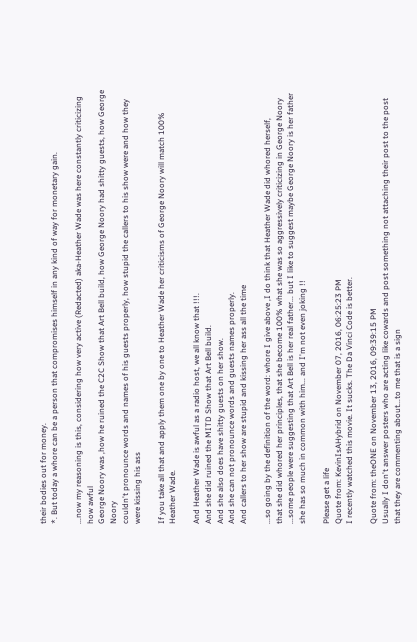their bodies out for money.
*. But today a whore can be a person that compromises himself in any kind of way for monetary gain.

...now my reasoning is this, considering how very active (Redacted) aka-Heather Wade was here constantly criticizing how awful
George Noory was ,how he ruined the C2C Show that Art Bell build, how George Noory had shitty guests, how George Noory
couldn't pronounce words and names of his guests properly, how stupid the callers to his show were and how they were kissing his ass

If you take all that and apply them one by one to Heather Wade her criticisms of George Noory will match 100% Heather Wade.

And Heather Wade is awful as a radio host, we all know that !!!.
And she did ruined the MITD Show that Art Bell build.
And she also does have shitty guests on her show.
And she can not pronounce words and guests names properly.
And callers to her show are stupid and kissing her ass all the time

...so going by the definition of the word: whore I give above ,I do think that Heather Wade did whored herself,
that she did whored her principles, that she become 100% what she was so aggressively criticizing in George Noory
...some people were suggesting that Art Bell is her real father... but I like to suggest maybe George Noory is her father
she has so much in common with him... and I'm not even joking !!

Please get a life
Quote from: KevinIsAHybrid on November 07, 2016, 06:25:23 PM
I recently watched this movie. It sucks. The Da Vinci Code is better.

Quote from: theONE on November 13, 2016, 09:39:15 PM
Usually I don't answer posters who are acting like cowards and post something not attaching their post to the post
that they are commenting about...to me that is a sign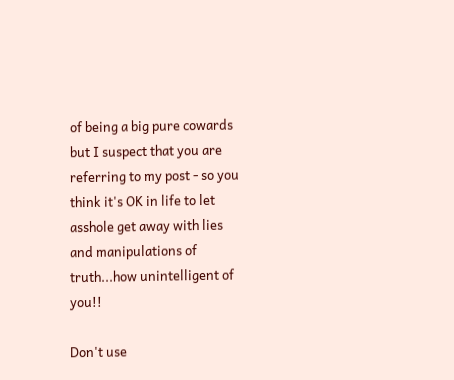of being a big pure cowards
but I suspect that you are referring to my post - so you think it's OK in life to let asshole get away with lies
and manipulations of truth...how unintelligent of you!!

Don't use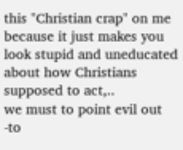this "Christian crap" on me because it just makes you look stupid and uneducated about how Christians supposed to act,..
we must to point evil out -to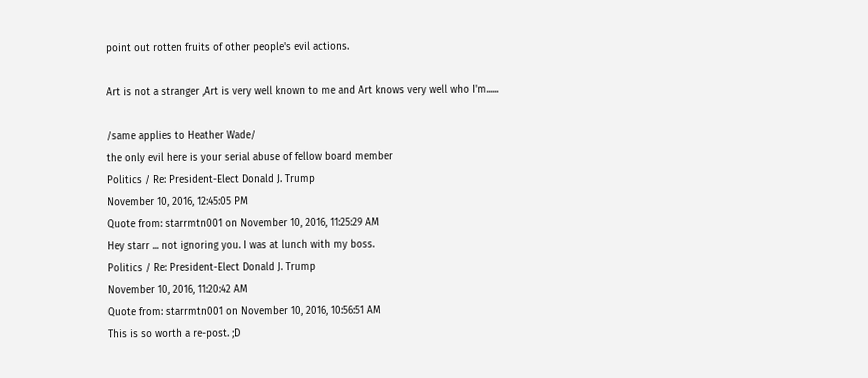point out rotten fruits of other people's evil actions.

Art is not a stranger ,Art is very well known to me and Art knows very well who I'm......

/same applies to Heather Wade/
the only evil here is your serial abuse of fellow board member
Politics / Re: President-Elect Donald J. Trump
November 10, 2016, 12:45:05 PM
Quote from: starrmtn001 on November 10, 2016, 11:25:29 AM
Hey starr ... not ignoring you. I was at lunch with my boss.
Politics / Re: President-Elect Donald J. Trump
November 10, 2016, 11:20:42 AM
Quote from: starrmtn001 on November 10, 2016, 10:56:51 AM
This is so worth a re-post. ;D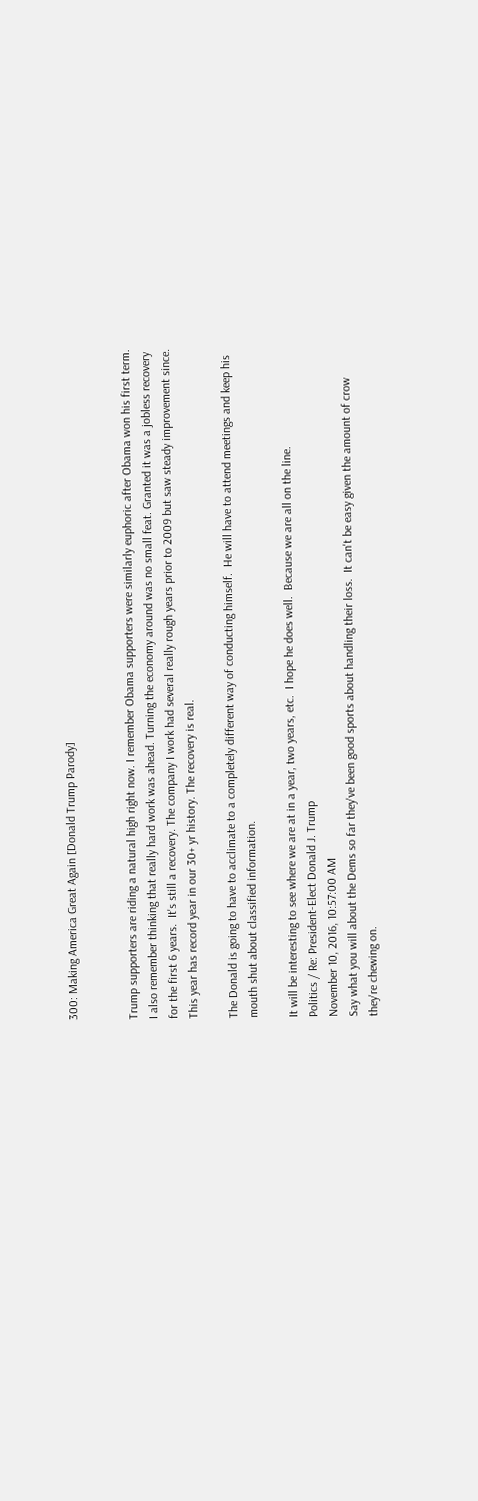300: Making America Great Again [Donald Trump Parody]


Trump supporters are riding a natural high right now. I remember Obama supporters were similarly euphoric after Obama won his first term.  I also remember thinking that really hard work was ahead. Turning the economy around was no small feat. Granted it was a jobless recovery for the first 6 years.  It's still a recovery. The company I work had several really rough years prior to 2009 but saw steady improvement since. This year has record year in our 30+ yr history. The recovery is real.

The Donald is going to have to acclimate to a completely different way of conducting himself.  He will have to attend meetings and keep his mouth shut about classified information.

It will be interesting to see where we are at in a year, two years, etc.  I hope he does well.  Because we are all on the line.
Politics / Re: President-Elect Donald J. Trump
November 10, 2016, 10:57:00 AM
Say what you will about the Dems so far they've been good sports about handling their loss.  It can't be easy given the amount of crow they're chewing on.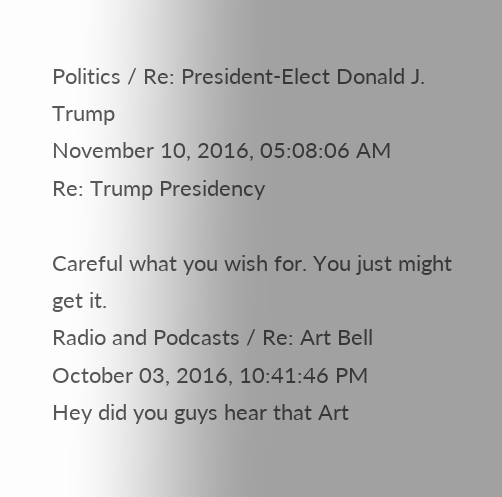Politics / Re: President-Elect Donald J. Trump
November 10, 2016, 05:08:06 AM
Re: Trump Presidency

Careful what you wish for. You just might get it.
Radio and Podcasts / Re: Art Bell
October 03, 2016, 10:41:46 PM
Hey did you guys hear that Art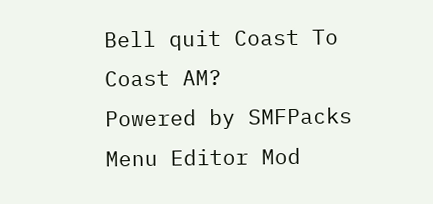Bell quit Coast To Coast AM?
Powered by SMFPacks Menu Editor Mod